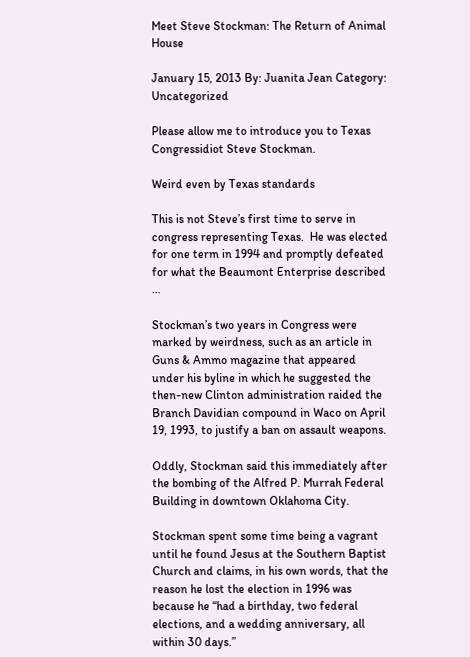Meet Steve Stockman: The Return of Animal House

January 15, 2013 By: Juanita Jean Category: Uncategorized

Please allow me to introduce you to Texas Congressidiot Steve Stockman.

Weird even by Texas standards

This is not Steve’s first time to serve in congress representing Texas.  He was elected for one term in 1994 and promptly defeated for what the Beaumont Enterprise described …

Stockman’s two years in Congress were marked by weirdness, such as an article in Guns & Ammo magazine that appeared under his byline in which he suggested the then-new Clinton administration raided the Branch Davidian compound in Waco on April 19, 1993, to justify a ban on assault weapons.

Oddly, Stockman said this immediately after the bombing of the Alfred P. Murrah Federal Building in downtown Oklahoma City.

Stockman spent some time being a vagrant until he found Jesus at the Southern Baptist Church and claims, in his own words, that the reason he lost the election in 1996 was because he “had a birthday, two federal elections, and a wedding anniversary, all within 30 days.”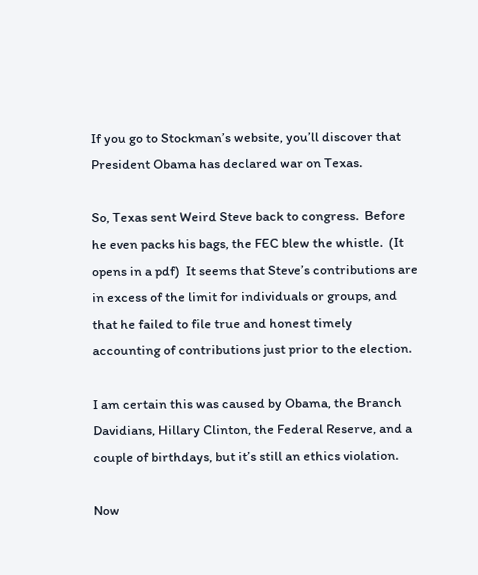If you go to Stockman’s website, you’ll discover that President Obama has declared war on Texas.

So, Texas sent Weird Steve back to congress.  Before he even packs his bags, the FEC blew the whistle.  (It opens in a pdf)  It seems that Steve’s contributions are in excess of the limit for individuals or groups, and that he failed to file true and honest timely accounting of contributions just prior to the election.

I am certain this was caused by Obama, the Branch Davidians, Hillary Clinton, the Federal Reserve, and a couple of birthdays, but it’s still an ethics violation.

Now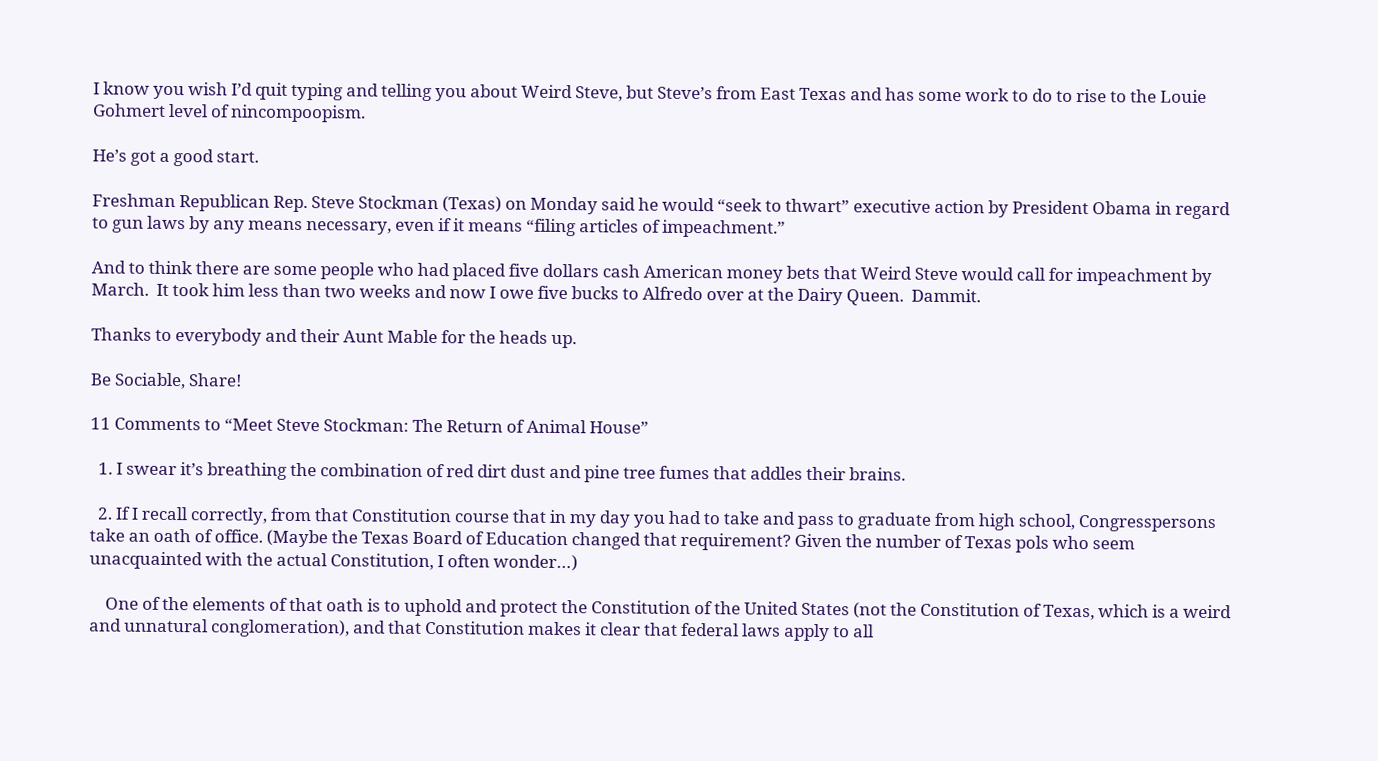I know you wish I’d quit typing and telling you about Weird Steve, but Steve’s from East Texas and has some work to do to rise to the Louie Gohmert level of nincompoopism.

He’s got a good start.

Freshman Republican Rep. Steve Stockman (Texas) on Monday said he would “seek to thwart” executive action by President Obama in regard to gun laws by any means necessary, even if it means “filing articles of impeachment.”

And to think there are some people who had placed five dollars cash American money bets that Weird Steve would call for impeachment by March.  It took him less than two weeks and now I owe five bucks to Alfredo over at the Dairy Queen.  Dammit.

Thanks to everybody and their Aunt Mable for the heads up.

Be Sociable, Share!

11 Comments to “Meet Steve Stockman: The Return of Animal House”

  1. I swear it’s breathing the combination of red dirt dust and pine tree fumes that addles their brains.

  2. If I recall correctly, from that Constitution course that in my day you had to take and pass to graduate from high school, Congresspersons take an oath of office. (Maybe the Texas Board of Education changed that requirement? Given the number of Texas pols who seem unacquainted with the actual Constitution, I often wonder…)

    One of the elements of that oath is to uphold and protect the Constitution of the United States (not the Constitution of Texas, which is a weird and unnatural conglomeration), and that Constitution makes it clear that federal laws apply to all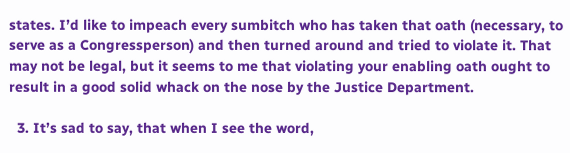states. I’d like to impeach every sumbitch who has taken that oath (necessary, to serve as a Congressperson) and then turned around and tried to violate it. That may not be legal, but it seems to me that violating your enabling oath ought to result in a good solid whack on the nose by the Justice Department.

  3. It’s sad to say, that when I see the word,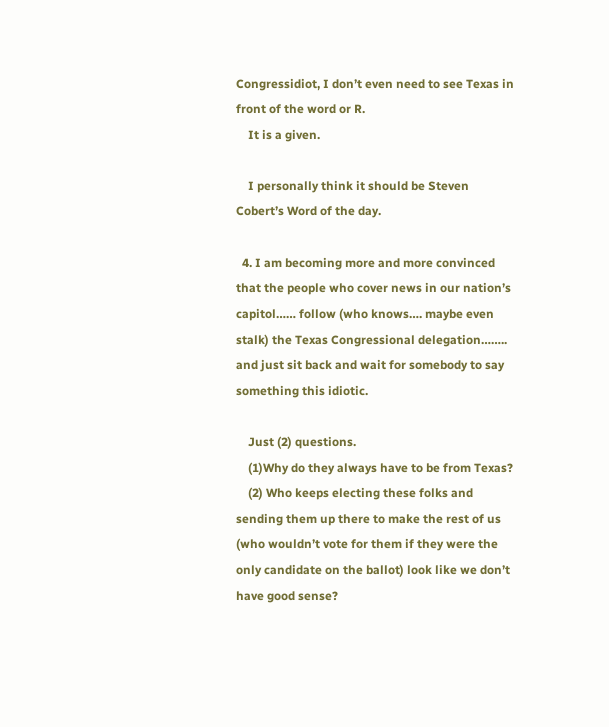Congressidiot, I don’t even need to see Texas in front of the word or R.
    It is a given.

    I personally think it should be Steven Cobert’s Word of the day.

  4. I am becoming more and more convinced that the people who cover news in our nation’s capitol…… follow (who knows…. maybe even stalk) the Texas Congressional delegation…….. and just sit back and wait for somebody to say something this idiotic.

    Just (2) questions.
    (1)Why do they always have to be from Texas?
    (2) Who keeps electing these folks and sending them up there to make the rest of us (who wouldn’t vote for them if they were the only candidate on the ballot) look like we don’t have good sense?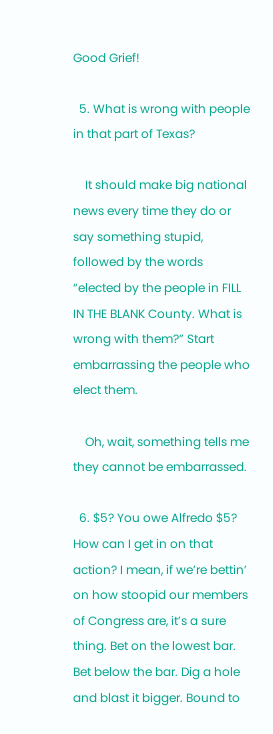Good Grief!

  5. What is wrong with people in that part of Texas?

    It should make big national news every time they do or say something stupid, followed by the words “elected by the people in FILL IN THE BLANK County. What is wrong with them?” Start embarrassing the people who elect them.

    Oh, wait, something tells me they cannot be embarrassed.

  6. $5? You owe Alfredo $5? How can I get in on that action? I mean, if we’re bettin’ on how stoopid our members of Congress are, it’s a sure thing. Bet on the lowest bar. Bet below the bar. Dig a hole and blast it bigger. Bound to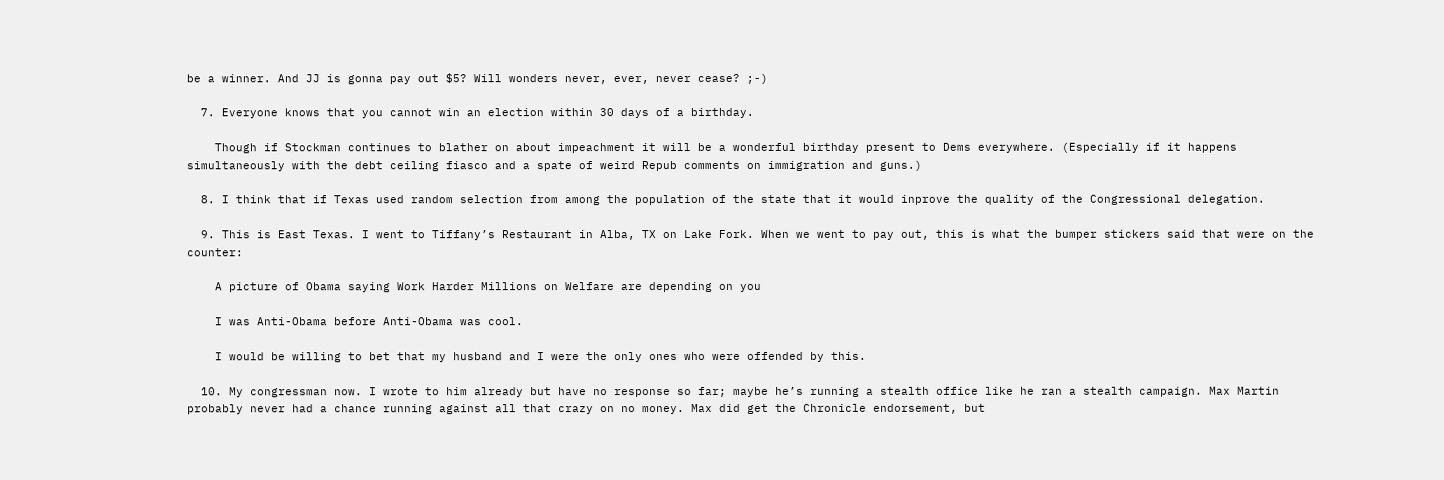be a winner. And JJ is gonna pay out $5? Will wonders never, ever, never cease? ;-)

  7. Everyone knows that you cannot win an election within 30 days of a birthday.

    Though if Stockman continues to blather on about impeachment it will be a wonderful birthday present to Dems everywhere. (Especially if it happens simultaneously with the debt ceiling fiasco and a spate of weird Repub comments on immigration and guns.)

  8. I think that if Texas used random selection from among the population of the state that it would inprove the quality of the Congressional delegation.

  9. This is East Texas. I went to Tiffany’s Restaurant in Alba, TX on Lake Fork. When we went to pay out, this is what the bumper stickers said that were on the counter:

    A picture of Obama saying Work Harder Millions on Welfare are depending on you

    I was Anti-Obama before Anti-Obama was cool.

    I would be willing to bet that my husband and I were the only ones who were offended by this.

  10. My congressman now. I wrote to him already but have no response so far; maybe he’s running a stealth office like he ran a stealth campaign. Max Martin probably never had a chance running against all that crazy on no money. Max did get the Chronicle endorsement, but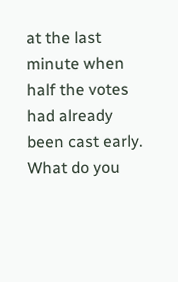at the last minute when half the votes had already been cast early. What do you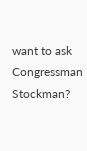want to ask Congressman Stockman?